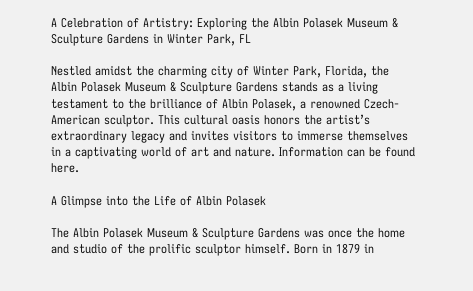A Celebration of Artistry: Exploring the Albin Polasek Museum & Sculpture Gardens in Winter Park, FL

Nestled amidst the charming city of Winter Park, Florida, the Albin Polasek Museum & Sculpture Gardens stands as a living testament to the brilliance of Albin Polasek, a renowned Czech-American sculptor. This cultural oasis honors the artist’s extraordinary legacy and invites visitors to immerse themselves in a captivating world of art and nature. Information can be found here.

A Glimpse into the Life of Albin Polasek

The Albin Polasek Museum & Sculpture Gardens was once the home and studio of the prolific sculptor himself. Born in 1879 in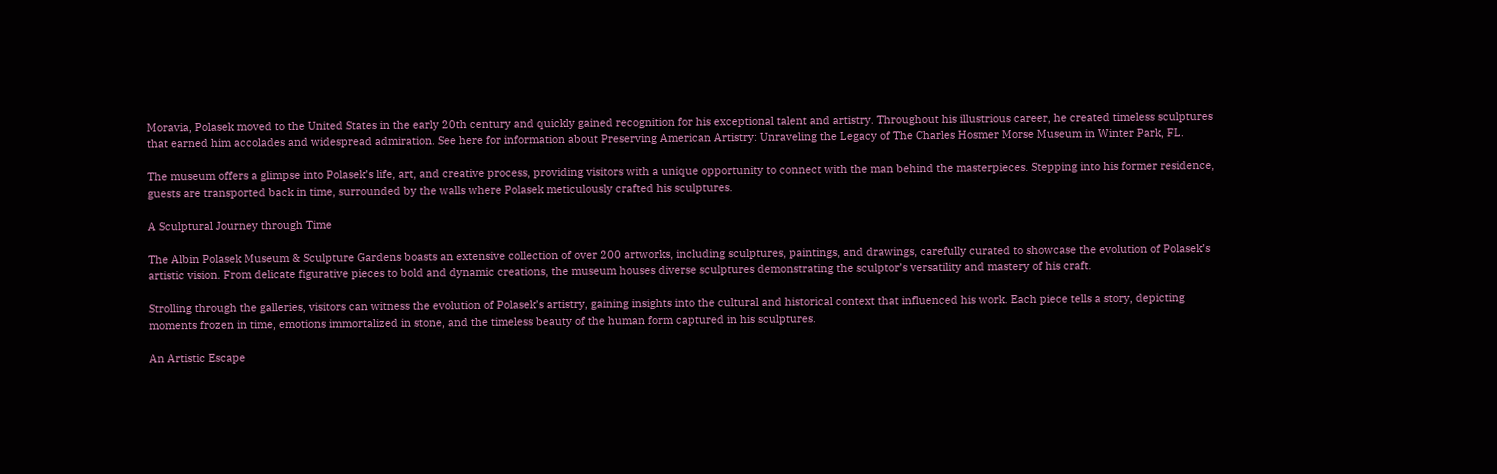Moravia, Polasek moved to the United States in the early 20th century and quickly gained recognition for his exceptional talent and artistry. Throughout his illustrious career, he created timeless sculptures that earned him accolades and widespread admiration. See here for information about Preserving American Artistry: Unraveling the Legacy of The Charles Hosmer Morse Museum in Winter Park, FL.

The museum offers a glimpse into Polasek’s life, art, and creative process, providing visitors with a unique opportunity to connect with the man behind the masterpieces. Stepping into his former residence, guests are transported back in time, surrounded by the walls where Polasek meticulously crafted his sculptures.

A Sculptural Journey through Time

The Albin Polasek Museum & Sculpture Gardens boasts an extensive collection of over 200 artworks, including sculptures, paintings, and drawings, carefully curated to showcase the evolution of Polasek’s artistic vision. From delicate figurative pieces to bold and dynamic creations, the museum houses diverse sculptures demonstrating the sculptor’s versatility and mastery of his craft.

Strolling through the galleries, visitors can witness the evolution of Polasek’s artistry, gaining insights into the cultural and historical context that influenced his work. Each piece tells a story, depicting moments frozen in time, emotions immortalized in stone, and the timeless beauty of the human form captured in his sculptures.

An Artistic Escape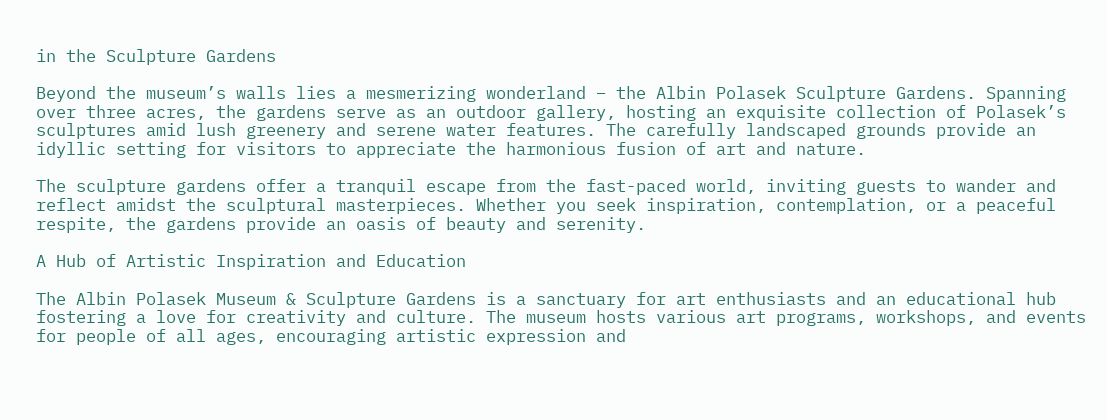in the Sculpture Gardens

Beyond the museum’s walls lies a mesmerizing wonderland – the Albin Polasek Sculpture Gardens. Spanning over three acres, the gardens serve as an outdoor gallery, hosting an exquisite collection of Polasek’s sculptures amid lush greenery and serene water features. The carefully landscaped grounds provide an idyllic setting for visitors to appreciate the harmonious fusion of art and nature.

The sculpture gardens offer a tranquil escape from the fast-paced world, inviting guests to wander and reflect amidst the sculptural masterpieces. Whether you seek inspiration, contemplation, or a peaceful respite, the gardens provide an oasis of beauty and serenity.

A Hub of Artistic Inspiration and Education

The Albin Polasek Museum & Sculpture Gardens is a sanctuary for art enthusiasts and an educational hub fostering a love for creativity and culture. The museum hosts various art programs, workshops, and events for people of all ages, encouraging artistic expression and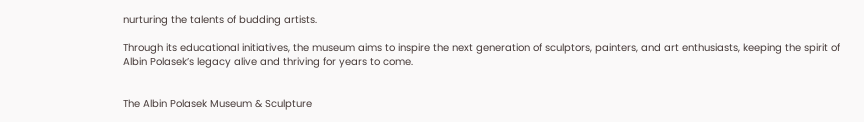nurturing the talents of budding artists.

Through its educational initiatives, the museum aims to inspire the next generation of sculptors, painters, and art enthusiasts, keeping the spirit of Albin Polasek’s legacy alive and thriving for years to come.


The Albin Polasek Museum & Sculpture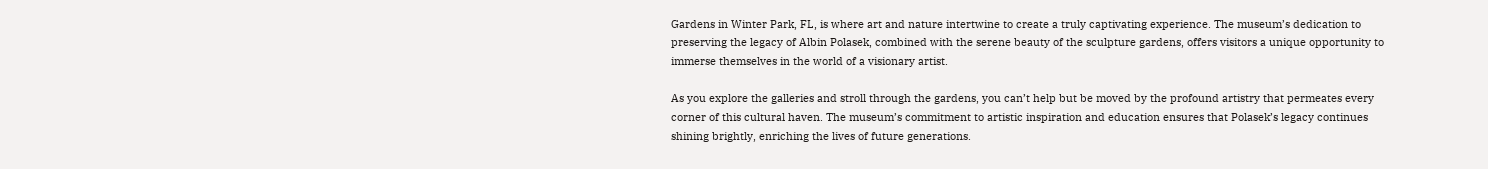Gardens in Winter Park, FL, is where art and nature intertwine to create a truly captivating experience. The museum’s dedication to preserving the legacy of Albin Polasek, combined with the serene beauty of the sculpture gardens, offers visitors a unique opportunity to immerse themselves in the world of a visionary artist.

As you explore the galleries and stroll through the gardens, you can’t help but be moved by the profound artistry that permeates every corner of this cultural haven. The museum’s commitment to artistic inspiration and education ensures that Polasek’s legacy continues shining brightly, enriching the lives of future generations.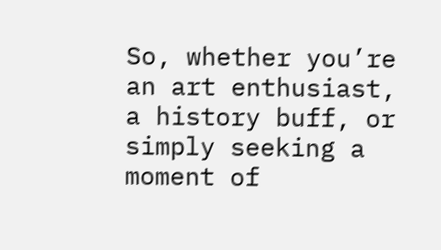So, whether you’re an art enthusiast, a history buff, or simply seeking a moment of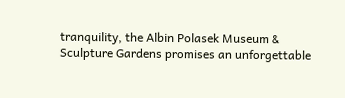tranquility, the Albin Polasek Museum & Sculpture Gardens promises an unforgettable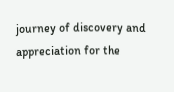journey of discovery and appreciation for the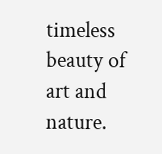timeless beauty of art and nature.